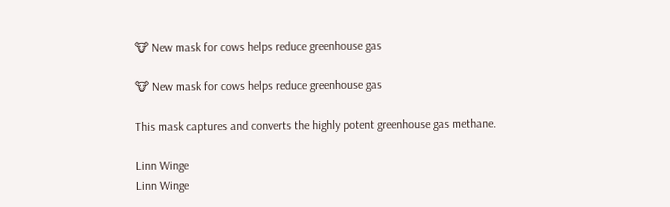🐮 New mask for cows helps reduce greenhouse gas

🐮 New mask for cows helps reduce greenhouse gas

This mask captures and converts the highly potent greenhouse gas methane.

Linn Winge
Linn Winge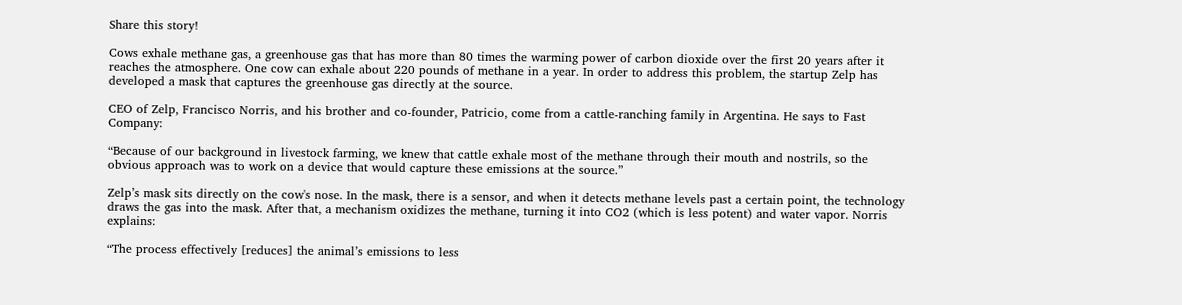Share this story!

Cows exhale methane gas, a greenhouse gas that has more than 80 times the warming power of carbon dioxide over the first 20 years after it reaches the atmosphere. One cow can exhale about 220 pounds of methane in a year. In order to address this problem, the startup Zelp has developed a mask that captures the greenhouse gas directly at the source.

CEO of Zelp, Francisco Norris, and his brother and co-founder, Patricio, come from a cattle-ranching family in Argentina. He says to Fast Company:

“Because of our background in livestock farming, we knew that cattle exhale most of the methane through their mouth and nostrils, so the obvious approach was to work on a device that would capture these emissions at the source.”

Zelp’s mask sits directly on the cow's nose. In the mask, there is a sensor, and when it detects methane levels past a certain point, the technology draws the gas into the mask. After that, a mechanism oxidizes the methane, turning it into CO2 (which is less potent) and water vapor. Norris explains:

“The process effectively [reduces] the animal’s emissions to less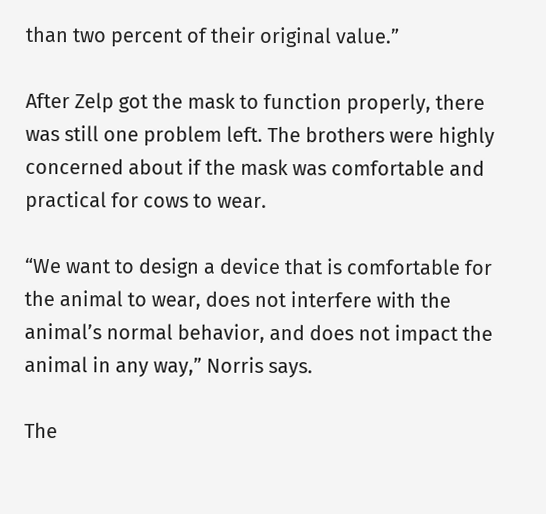than two percent of their original value.”

After Zelp got the mask to function properly, there was still one problem left. The brothers were highly concerned about if the mask was comfortable and practical for cows to wear.

“We want to design a device that is comfortable for the animal to wear, does not interfere with the animal’s normal behavior, and does not impact the animal in any way,” Norris says.

The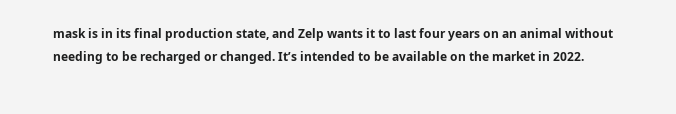mask is in its final production state, and Zelp wants it to last four years on an animal without needing to be recharged or changed. It’s intended to be available on the market in 2022.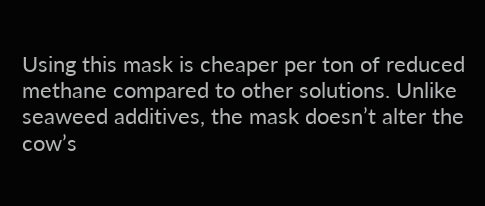Using this mask is cheaper per ton of reduced methane compared to other solutions. Unlike seaweed additives, the mask doesn’t alter the cow’s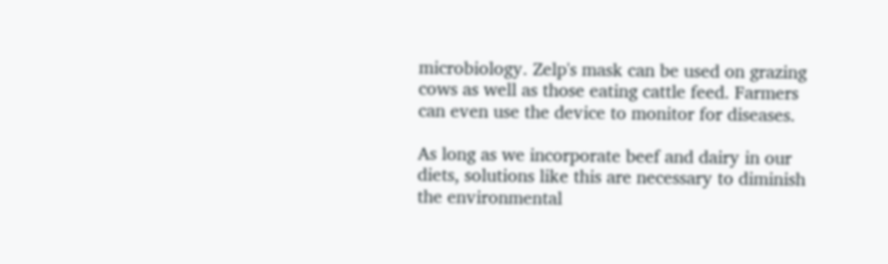microbiology. Zelp's mask can be used on grazing cows as well as those eating cattle feed. Farmers can even use the device to monitor for diseases.

As long as we incorporate beef and dairy in our diets, solutions like this are necessary to diminish the environmental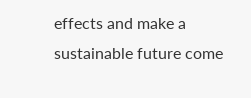effects and make a sustainable future come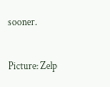sooner.

Picture: Zelp